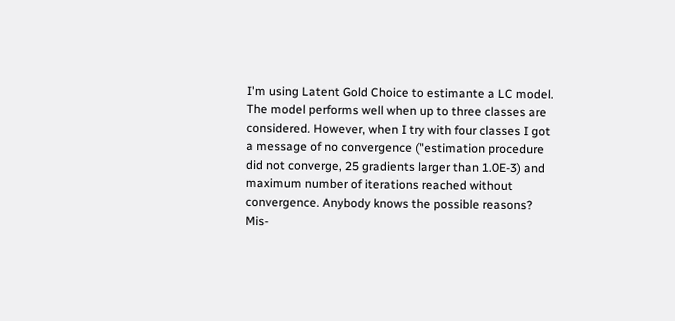I'm using Latent Gold Choice to estimante a LC model. The model performs well when up to three classes are considered. However, when I try with four classes I got a message of no convergence ("estimation procedure did not converge, 25 gradients larger than 1.0E-3) and maximum number of iterations reached without convergence. Anybody knows the possible reasons? Mis-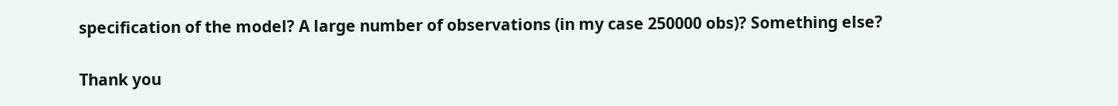specification of the model? A large number of observations (in my case 250000 obs)? Something else?

Thank you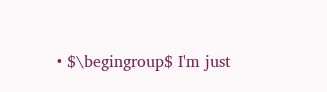• $\begingroup$ I'm just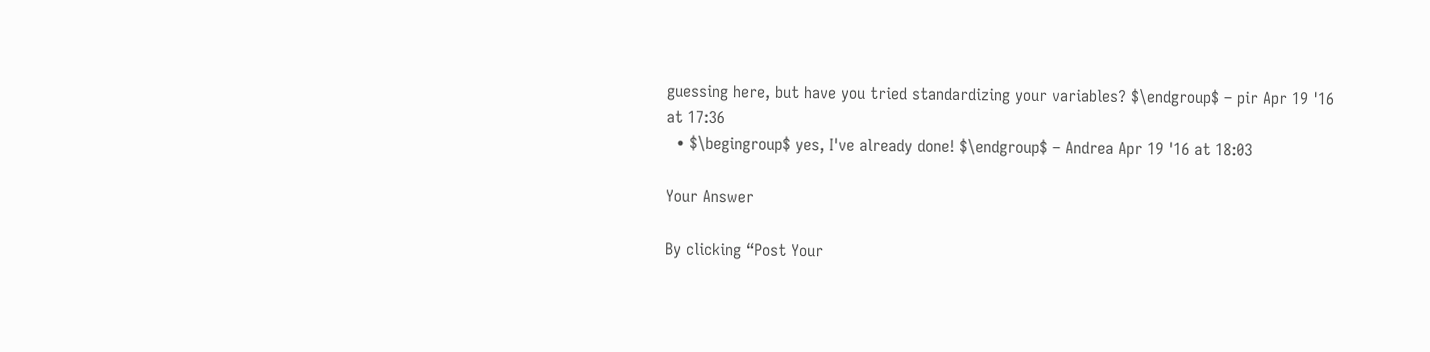guessing here, but have you tried standardizing your variables? $\endgroup$ – pir Apr 19 '16 at 17:36
  • $\begingroup$ yes, I've already done! $\endgroup$ – Andrea Apr 19 '16 at 18:03

Your Answer

By clicking “Post Your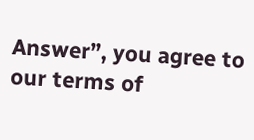Answer”, you agree to our terms of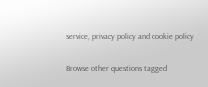service, privacy policy and cookie policy

Browse other questions tagged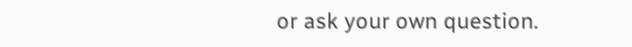or ask your own question.